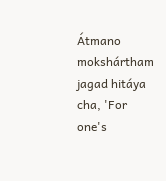Átmano mokshártham jagad hitáya cha, 'For one's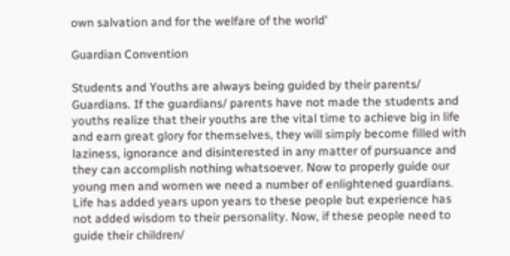own salvation and for the welfare of the world'

Guardian Convention

Students and Youths are always being guided by their parents/ Guardians. If the guardians/ parents have not made the students and youths realize that their youths are the vital time to achieve big in life and earn great glory for themselves, they will simply become filled with laziness, ignorance and disinterested in any matter of pursuance and they can accomplish nothing whatsoever. Now to properly guide our young men and women we need a number of enlightened guardians.  Life has added years upon years to these people but experience has not added wisdom to their personality. Now, if these people need to guide their children/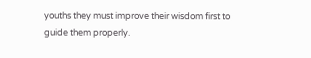youths they must improve their wisdom first to guide them properly.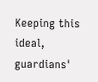Keeping this ideal, guardians'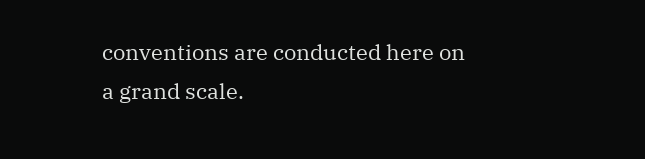conventions are conducted here on a grand scale.